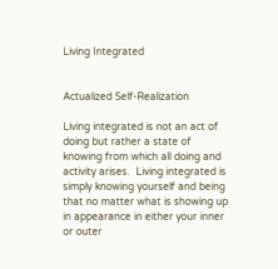Living Integrated


Actualized Self-Realization

Living integrated is not an act of doing but rather a state of knowing from which all doing and activity arises.  Living integrated is simply knowing yourself and being that no matter what is showing up in appearance in either your inner or outer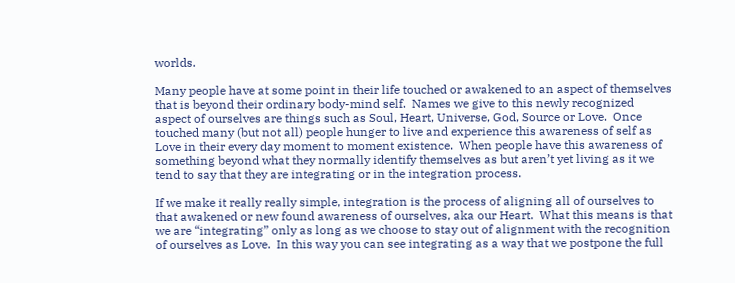worlds.

Many people have at some point in their life touched or awakened to an aspect of themselves that is beyond their ordinary body-mind self.  Names we give to this newly recognized aspect of ourselves are things such as Soul, Heart, Universe, God, Source or Love.  Once touched many (but not all) people hunger to live and experience this awareness of self as Love in their every day moment to moment existence.  When people have this awareness of something beyond what they normally identify themselves as but aren’t yet living as it we tend to say that they are integrating or in the integration process.

If we make it really really simple, integration is the process of aligning all of ourselves to that awakened or new found awareness of ourselves, aka our Heart.  What this means is that we are “integrating” only as long as we choose to stay out of alignment with the recognition of ourselves as Love.  In this way you can see integrating as a way that we postpone the full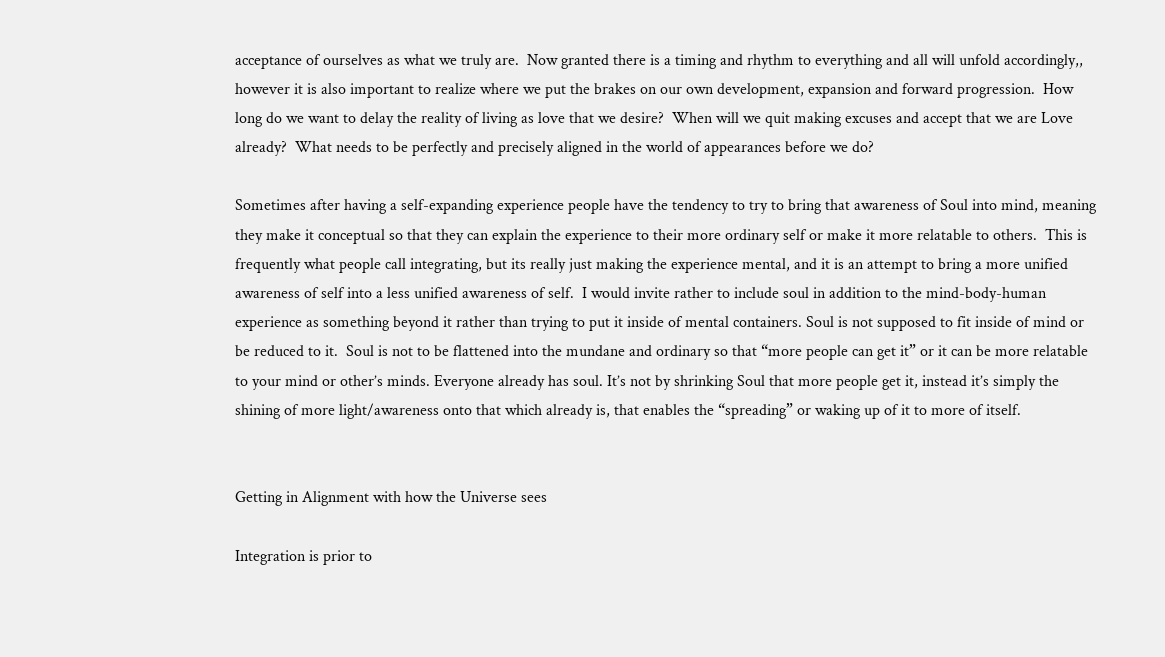acceptance of ourselves as what we truly are.  Now granted there is a timing and rhythm to everything and all will unfold accordingly,, however it is also important to realize where we put the brakes on our own development, expansion and forward progression.  How long do we want to delay the reality of living as love that we desire?  When will we quit making excuses and accept that we are Love already?  What needs to be perfectly and precisely aligned in the world of appearances before we do?

Sometimes after having a self-expanding experience people have the tendency to try to bring that awareness of Soul into mind, meaning they make it conceptual so that they can explain the experience to their more ordinary self or make it more relatable to others.  This is frequently what people call integrating, but its really just making the experience mental, and it is an attempt to bring a more unified awareness of self into a less unified awareness of self.  I would invite rather to include soul in addition to the mind-body-human experience as something beyond it rather than trying to put it inside of mental containers. Soul is not supposed to fit inside of mind or be reduced to it.  Soul is not to be flattened into the mundane and ordinary so that “more people can get it” or it can be more relatable to your mind or other’s minds. Everyone already has soul. It’s not by shrinking Soul that more people get it, instead it’s simply the shining of more light/awareness onto that which already is, that enables the “spreading” or waking up of it to more of itself.


Getting in Alignment with how the Universe sees

Integration is prior to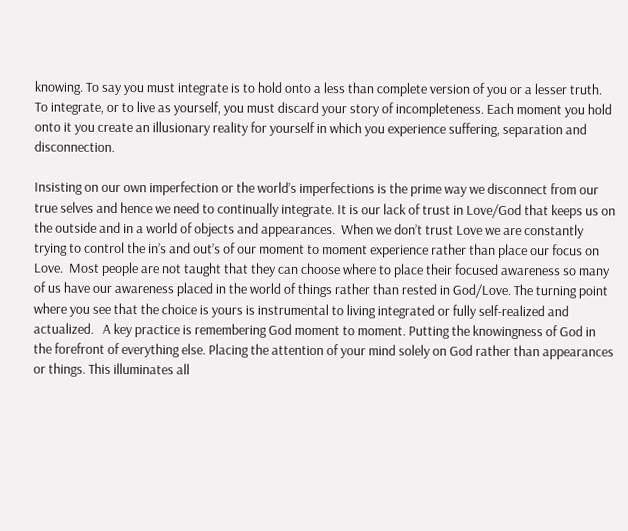knowing. To say you must integrate is to hold onto a less than complete version of you or a lesser truth. To integrate, or to live as yourself, you must discard your story of incompleteness. Each moment you hold onto it you create an illusionary reality for yourself in which you experience suffering, separation and disconnection.

Insisting on our own imperfection or the world’s imperfections is the prime way we disconnect from our true selves and hence we need to continually integrate. It is our lack of trust in Love/God that keeps us on the outside and in a world of objects and appearances.  When we don’t trust Love we are constantly trying to control the in’s and out’s of our moment to moment experience rather than place our focus on Love.  Most people are not taught that they can choose where to place their focused awareness so many of us have our awareness placed in the world of things rather than rested in God/Love. The turning point where you see that the choice is yours is instrumental to living integrated or fully self-realized and actualized.   A key practice is remembering God moment to moment. Putting the knowingness of God in the forefront of everything else. Placing the attention of your mind solely on God rather than appearances or things. This illuminates all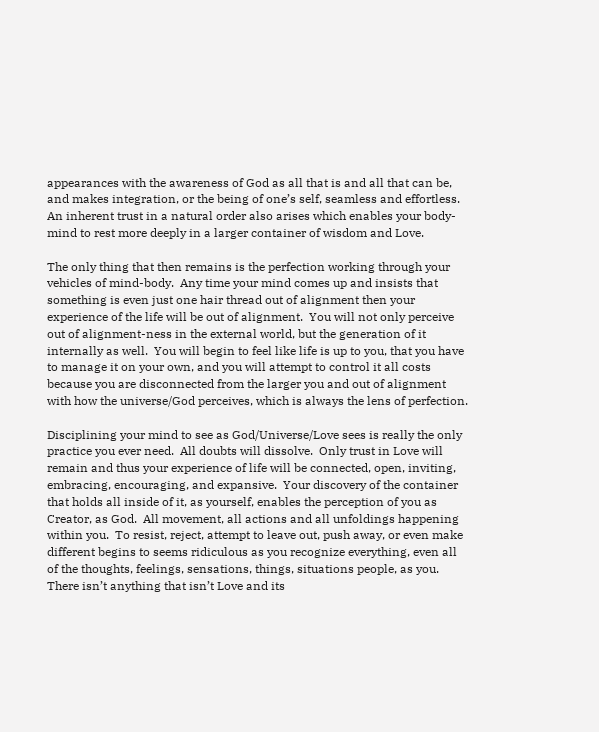appearances with the awareness of God as all that is and all that can be, and makes integration, or the being of one’s self, seamless and effortless.  An inherent trust in a natural order also arises which enables your body-mind to rest more deeply in a larger container of wisdom and Love.

The only thing that then remains is the perfection working through your vehicles of mind-body.  Any time your mind comes up and insists that something is even just one hair thread out of alignment then your experience of the life will be out of alignment.  You will not only perceive out of alignment-ness in the external world, but the generation of it internally as well.  You will begin to feel like life is up to you, that you have to manage it on your own, and you will attempt to control it all costs because you are disconnected from the larger you and out of alignment with how the universe/God perceives, which is always the lens of perfection.

Disciplining your mind to see as God/Universe/Love sees is really the only practice you ever need.  All doubts will dissolve.  Only trust in Love will remain and thus your experience of life will be connected, open, inviting, embracing, encouraging, and expansive.  Your discovery of the container that holds all inside of it, as yourself, enables the perception of you as Creator, as God.  All movement, all actions and all unfoldings happening within you.  To resist, reject, attempt to leave out, push away, or even make different begins to seems ridiculous as you recognize everything, even all of the thoughts, feelings, sensations, things, situations people, as you.  There isn’t anything that isn’t Love and its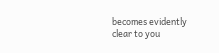becomes evidently clear to you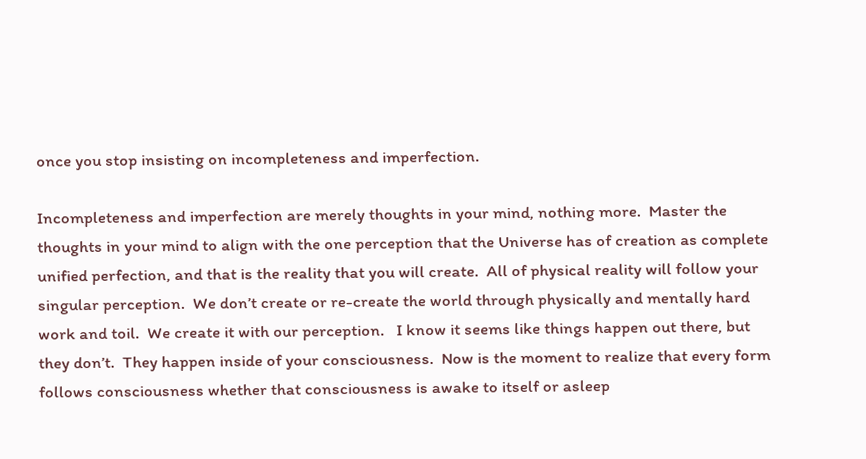once you stop insisting on incompleteness and imperfection.

Incompleteness and imperfection are merely thoughts in your mind, nothing more.  Master the thoughts in your mind to align with the one perception that the Universe has of creation as complete unified perfection, and that is the reality that you will create.  All of physical reality will follow your singular perception.  We don’t create or re-create the world through physically and mentally hard work and toil.  We create it with our perception.   I know it seems like things happen out there, but they don’t.  They happen inside of your consciousness.  Now is the moment to realize that every form follows consciousness whether that consciousness is awake to itself or asleep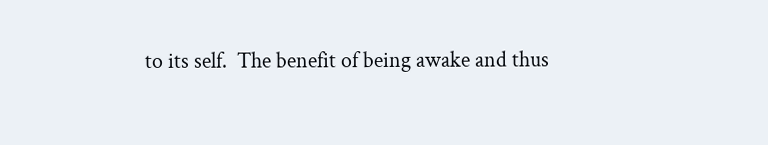to its self.  The benefit of being awake and thus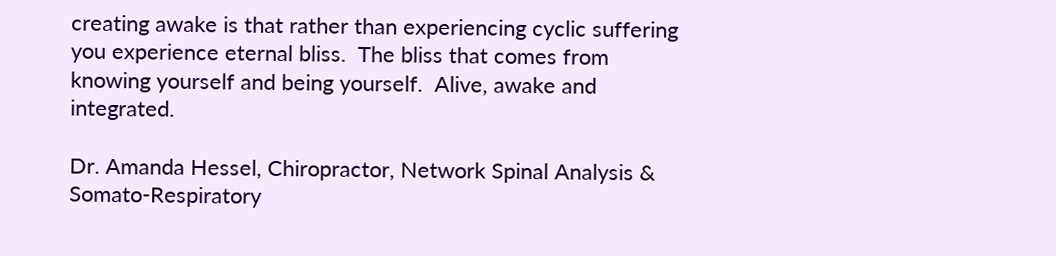creating awake is that rather than experiencing cyclic suffering you experience eternal bliss.  The bliss that comes from knowing yourself and being yourself.  Alive, awake and integrated.

Dr. Amanda Hessel, Chiropractor, Network Spinal Analysis & Somato-Respiratory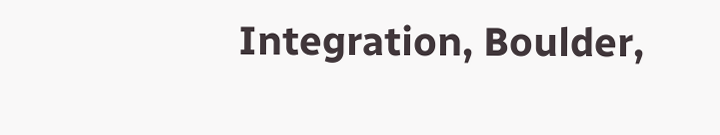Integration, Boulder,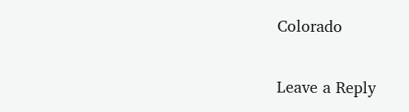Colorado

Leave a Reply